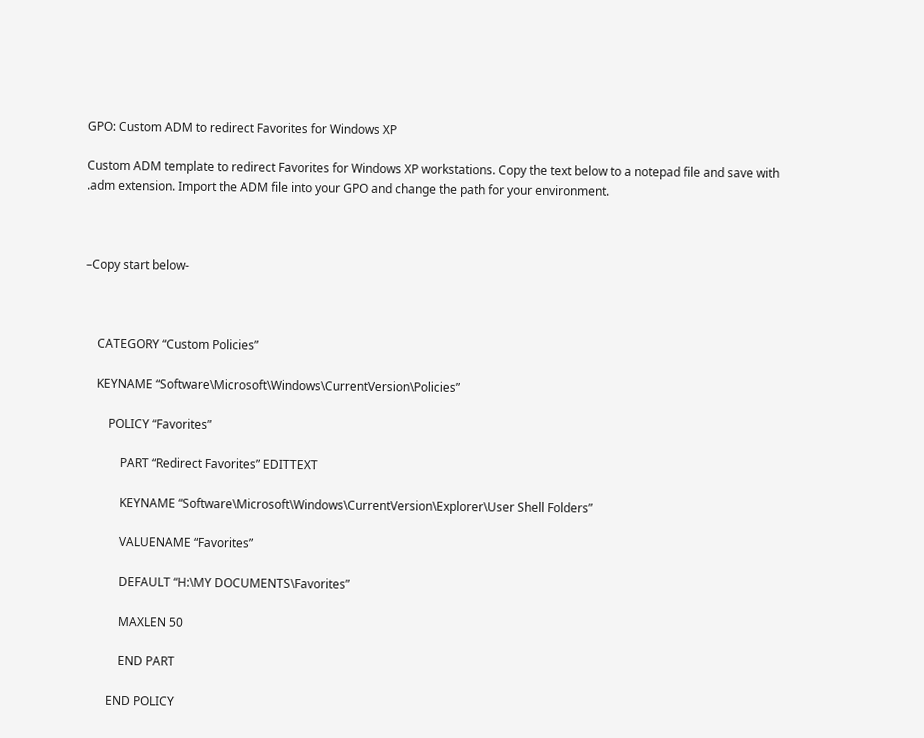GPO: Custom ADM to redirect Favorites for Windows XP

Custom ADM template to redirect Favorites for Windows XP workstations. Copy the text below to a notepad file and save with .adm extension. Import the ADM file into your GPO and change the path for your environment.



–Copy start below-



    CATEGORY “Custom Policies”

    KEYNAME “Software\Microsoft\Windows\CurrentVersion\Policies”

        POLICY “Favorites”

            PART “Redirect Favorites” EDITTEXT

            KEYNAME “Software\Microsoft\Windows\CurrentVersion\Explorer\User Shell Folders”

            VALUENAME “Favorites”

            DEFAULT “H:\MY DOCUMENTS\Favorites”

            MAXLEN 50

            END PART

        END POLICY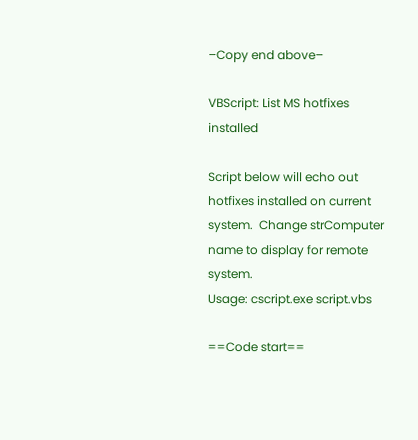–Copy end above–

VBScript: List MS hotfixes installed

Script below will echo out hotfixes installed on current system.  Change strComputer name to display for remote system.
Usage: cscript.exe script.vbs

==Code start==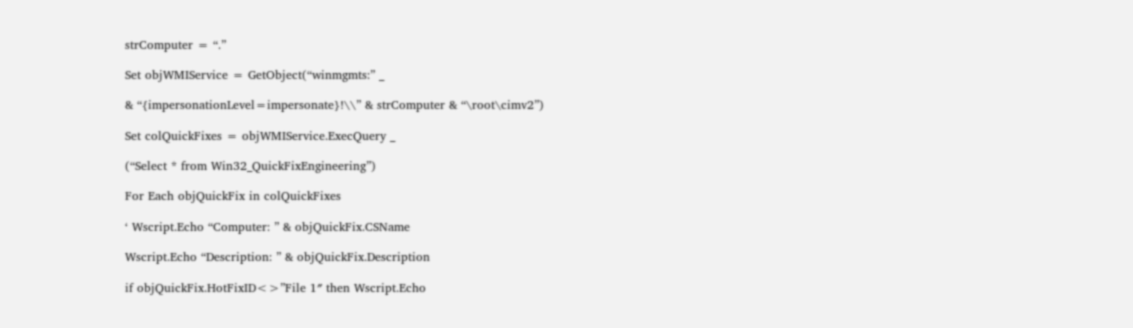strComputer = “.”

Set objWMIService = GetObject(“winmgmts:” _

& “{impersonationLevel=impersonate}!\\” & strComputer & “\root\cimv2”)

Set colQuickFixes = objWMIService.ExecQuery _

(“Select * from Win32_QuickFixEngineering”)

For Each objQuickFix in colQuickFixes

‘ Wscript.Echo “Computer: ” & objQuickFix.CSName

Wscript.Echo “Description: ” & objQuickFix.Description

if objQuickFix.HotFixID<>”File 1″ then Wscript.Echo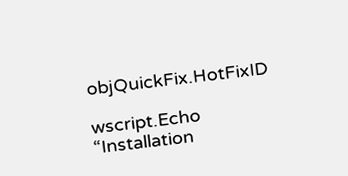objQuickFix.HotFixID

wscript.Echo “Installation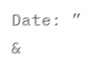Date: ” &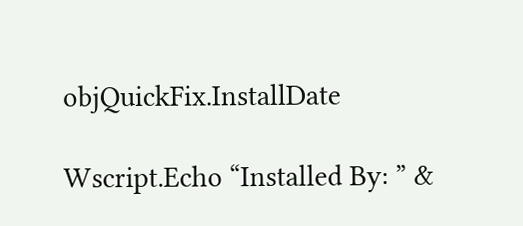objQuickFix.InstallDate

Wscript.Echo “Installed By: ” &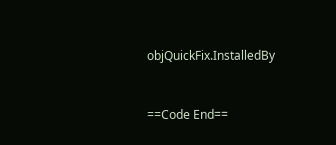objQuickFix.InstalledBy


==Code End==